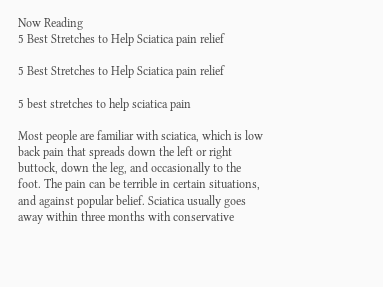Now Reading
5 Best Stretches to Help Sciatica pain relief

5 Best Stretches to Help Sciatica pain relief

5 best stretches to help sciatica pain

Most people are familiar with sciatica, which is low back pain that spreads down the left or right buttock, down the leg, and occasionally to the foot. The pain can be terrible in certain situations, and against popular belief. Sciatica usually goes away within three months with conservative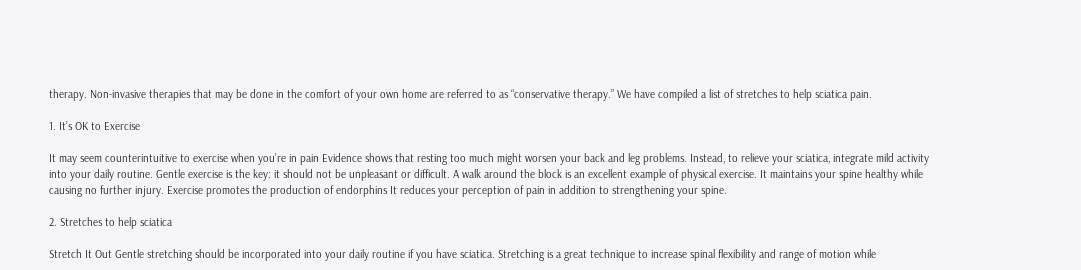therapy. Non-invasive therapies that may be done in the comfort of your own home are referred to as “conservative therapy.” We have compiled a list of stretches to help sciatica pain.

1. It’s OK to Exercise

It may seem counterintuitive to exercise when you’re in pain Evidence shows that resting too much might worsen your back and leg problems. Instead, to relieve your sciatica, integrate mild activity into your daily routine. Gentle exercise is the key: it should not be unpleasant or difficult. A walk around the block is an excellent example of physical exercise. It maintains your spine healthy while causing no further injury. Exercise promotes the production of endorphins It reduces your perception of pain in addition to strengthening your spine.

2. Stretches to help sciatica

Stretch It Out Gentle stretching should be incorporated into your daily routine if you have sciatica. Stretching is a great technique to increase spinal flexibility and range of motion while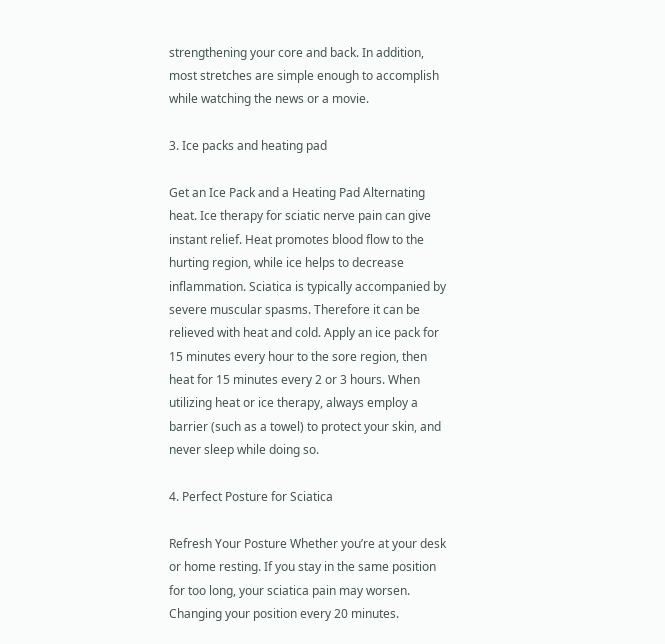strengthening your core and back. In addition, most stretches are simple enough to accomplish while watching the news or a movie.

3. Ice packs and heating pad

Get an Ice Pack and a Heating Pad Alternating heat. Ice therapy for sciatic nerve pain can give instant relief. Heat promotes blood flow to the hurting region, while ice helps to decrease inflammation. Sciatica is typically accompanied by severe muscular spasms. Therefore it can be relieved with heat and cold. Apply an ice pack for 15 minutes every hour to the sore region, then heat for 15 minutes every 2 or 3 hours. When utilizing heat or ice therapy, always employ a barrier (such as a towel) to protect your skin, and never sleep while doing so.

4. Perfect Posture for Sciatica

Refresh Your Posture Whether you’re at your desk or home resting. If you stay in the same position for too long, your sciatica pain may worsen. Changing your position every 20 minutes.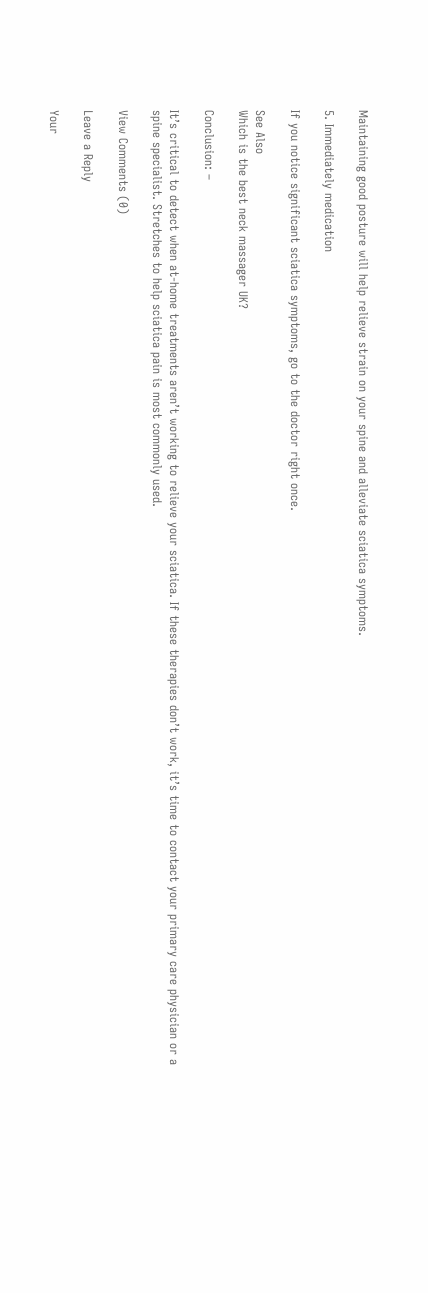Maintaining good posture will help relieve strain on your spine and alleviate sciatica symptoms.

5. Immediately medication

If you notice significant sciatica symptoms, go to the doctor right once.

See Also
Which is the best neck massager UK?

Conclusion: –

It’s critical to detect when at-home treatments aren’t working to relieve your sciatica. If these therapies don’t work, it’s time to contact your primary care physician or a spine specialist. Stretches to help sciatica pain is most commonly used.

View Comments (0)

Leave a Reply

Your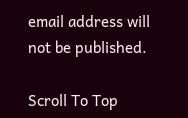email address will not be published.

Scroll To Top